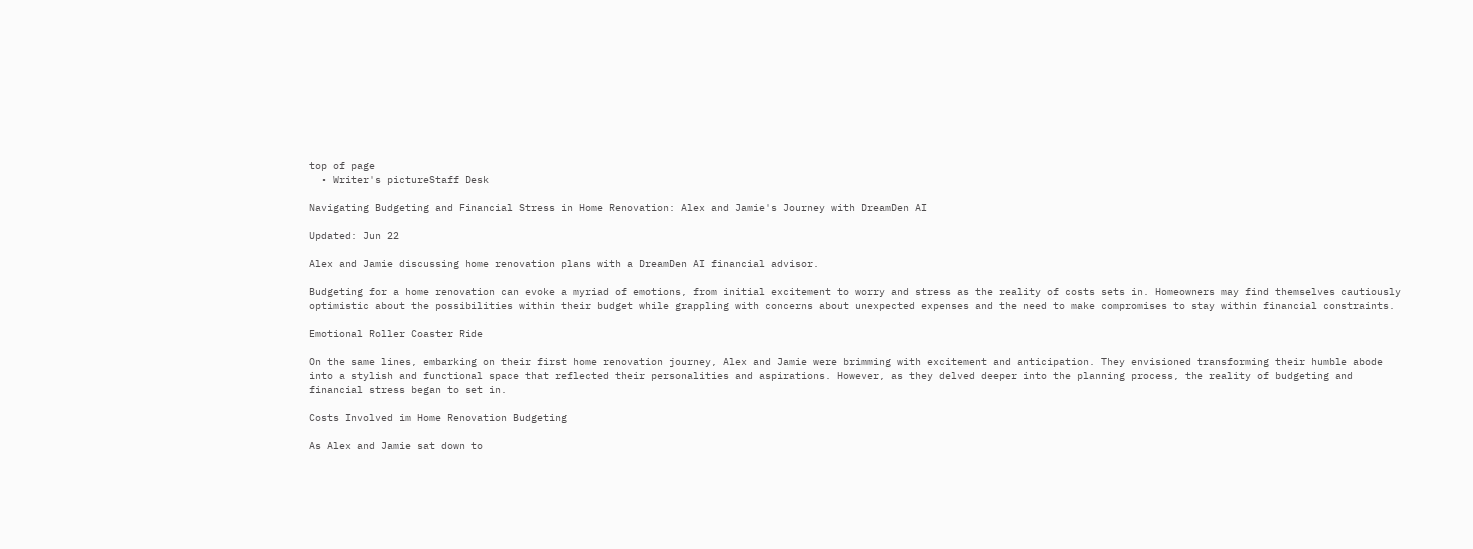top of page
  • Writer's pictureStaff Desk

Navigating Budgeting and Financial Stress in Home Renovation: Alex and Jamie's Journey with DreamDen AI

Updated: Jun 22

Alex and Jamie discussing home renovation plans with a DreamDen AI financial advisor.

Budgeting for a home renovation can evoke a myriad of emotions, from initial excitement to worry and stress as the reality of costs sets in. Homeowners may find themselves cautiously optimistic about the possibilities within their budget while grappling with concerns about unexpected expenses and the need to make compromises to stay within financial constraints.

Emotional Roller Coaster Ride

On the same lines, embarking on their first home renovation journey, Alex and Jamie were brimming with excitement and anticipation. They envisioned transforming their humble abode into a stylish and functional space that reflected their personalities and aspirations. However, as they delved deeper into the planning process, the reality of budgeting and financial stress began to set in.

Costs Involved im Home Renovation Budgeting

As Alex and Jamie sat down to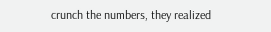crunch the numbers, they realized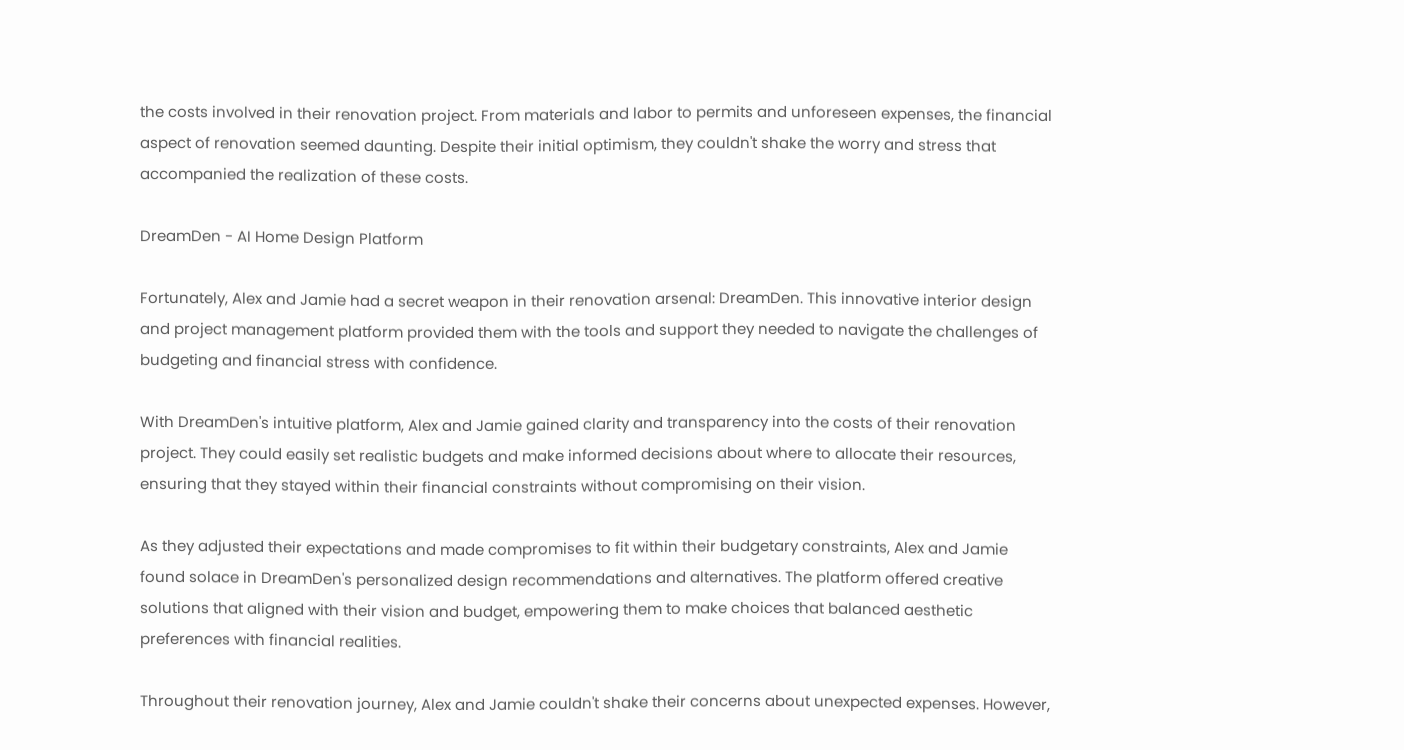the costs involved in their renovation project. From materials and labor to permits and unforeseen expenses, the financial aspect of renovation seemed daunting. Despite their initial optimism, they couldn't shake the worry and stress that accompanied the realization of these costs.

DreamDen - AI Home Design Platform

Fortunately, Alex and Jamie had a secret weapon in their renovation arsenal: DreamDen. This innovative interior design and project management platform provided them with the tools and support they needed to navigate the challenges of budgeting and financial stress with confidence.

With DreamDen's intuitive platform, Alex and Jamie gained clarity and transparency into the costs of their renovation project. They could easily set realistic budgets and make informed decisions about where to allocate their resources, ensuring that they stayed within their financial constraints without compromising on their vision.

As they adjusted their expectations and made compromises to fit within their budgetary constraints, Alex and Jamie found solace in DreamDen's personalized design recommendations and alternatives. The platform offered creative solutions that aligned with their vision and budget, empowering them to make choices that balanced aesthetic preferences with financial realities.

Throughout their renovation journey, Alex and Jamie couldn't shake their concerns about unexpected expenses. However,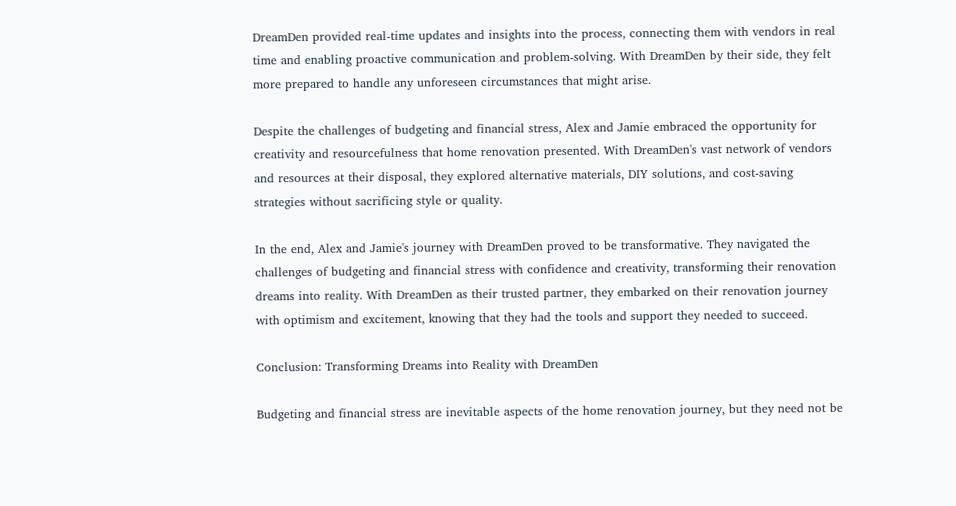DreamDen provided real-time updates and insights into the process, connecting them with vendors in real time and enabling proactive communication and problem-solving. With DreamDen by their side, they felt more prepared to handle any unforeseen circumstances that might arise.

Despite the challenges of budgeting and financial stress, Alex and Jamie embraced the opportunity for creativity and resourcefulness that home renovation presented. With DreamDen's vast network of vendors and resources at their disposal, they explored alternative materials, DIY solutions, and cost-saving strategies without sacrificing style or quality.

In the end, Alex and Jamie's journey with DreamDen proved to be transformative. They navigated the challenges of budgeting and financial stress with confidence and creativity, transforming their renovation dreams into reality. With DreamDen as their trusted partner, they embarked on their renovation journey with optimism and excitement, knowing that they had the tools and support they needed to succeed.

Conclusion: Transforming Dreams into Reality with DreamDen

Budgeting and financial stress are inevitable aspects of the home renovation journey, but they need not be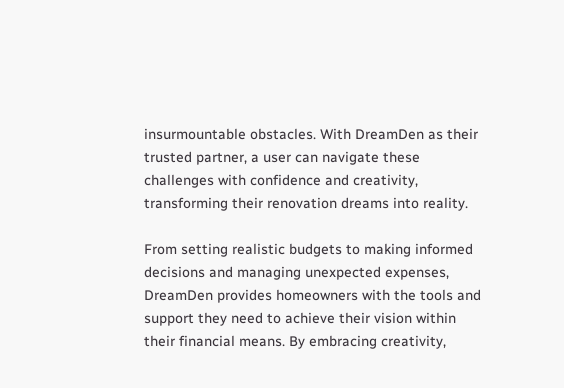insurmountable obstacles. With DreamDen as their trusted partner, a user can navigate these challenges with confidence and creativity, transforming their renovation dreams into reality.

From setting realistic budgets to making informed decisions and managing unexpected expenses, DreamDen provides homeowners with the tools and support they need to achieve their vision within their financial means. By embracing creativity,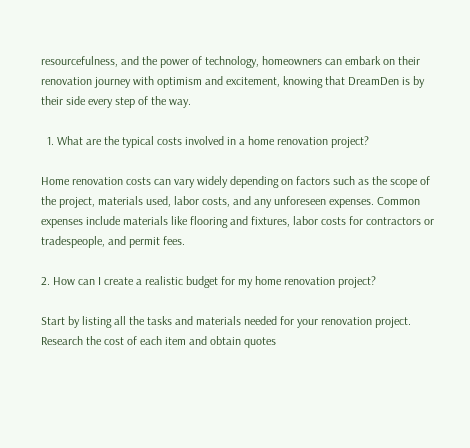resourcefulness, and the power of technology, homeowners can embark on their renovation journey with optimism and excitement, knowing that DreamDen is by their side every step of the way.

  1. What are the typical costs involved in a home renovation project?

Home renovation costs can vary widely depending on factors such as the scope of the project, materials used, labor costs, and any unforeseen expenses. Common expenses include materials like flooring and fixtures, labor costs for contractors or tradespeople, and permit fees.

2. How can I create a realistic budget for my home renovation project?

Start by listing all the tasks and materials needed for your renovation project. Research the cost of each item and obtain quotes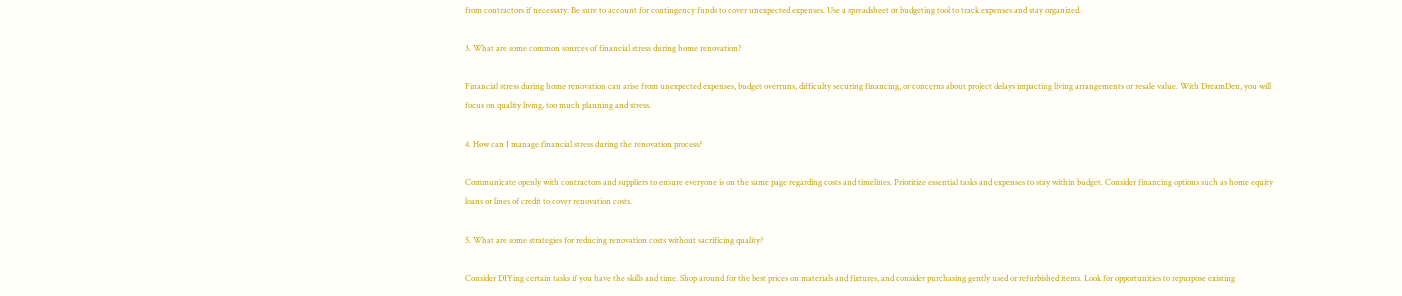from contractors if necessary. Be sure to account for contingency funds to cover unexpected expenses. Use a spreadsheet or budgeting tool to track expenses and stay organized.

3. What are some common sources of financial stress during home renovation?

Financial stress during home renovation can arise from unexpected expenses, budget overruns, difficulty securing financing, or concerns about project delays impacting living arrangements or resale value. With DreamDen, you will focus on quality living, too much planning and stress.

4. How can I manage financial stress during the renovation process?

Communicate openly with contractors and suppliers to ensure everyone is on the same page regarding costs and timelines. Prioritize essential tasks and expenses to stay within budget. Consider financing options such as home equity loans or lines of credit to cover renovation costs.

5. What are some strategies for reducing renovation costs without sacrificing quality?

Consider DIYing certain tasks if you have the skills and time. Shop around for the best prices on materials and fixtures, and consider purchasing gently used or refurbished items. Look for opportunities to repurpose existing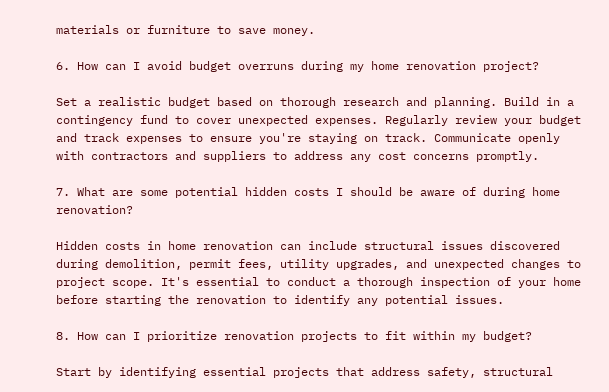materials or furniture to save money.

6. How can I avoid budget overruns during my home renovation project?

Set a realistic budget based on thorough research and planning. Build in a contingency fund to cover unexpected expenses. Regularly review your budget and track expenses to ensure you're staying on track. Communicate openly with contractors and suppliers to address any cost concerns promptly.

7. What are some potential hidden costs I should be aware of during home renovation?

Hidden costs in home renovation can include structural issues discovered during demolition, permit fees, utility upgrades, and unexpected changes to project scope. It's essential to conduct a thorough inspection of your home before starting the renovation to identify any potential issues.

8. How can I prioritize renovation projects to fit within my budget?

Start by identifying essential projects that address safety, structural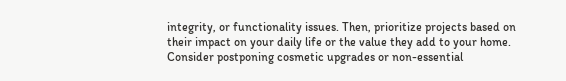integrity, or functionality issues. Then, prioritize projects based on their impact on your daily life or the value they add to your home. Consider postponing cosmetic upgrades or non-essential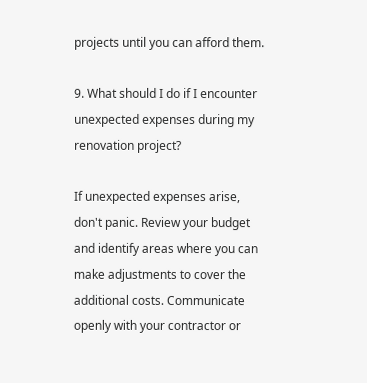projects until you can afford them.

9. What should I do if I encounter unexpected expenses during my renovation project?

If unexpected expenses arise, don't panic. Review your budget and identify areas where you can make adjustments to cover the additional costs. Communicate openly with your contractor or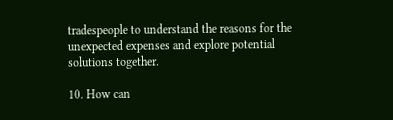tradespeople to understand the reasons for the unexpected expenses and explore potential solutions together.

10. How can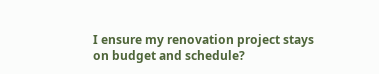I ensure my renovation project stays on budget and schedule?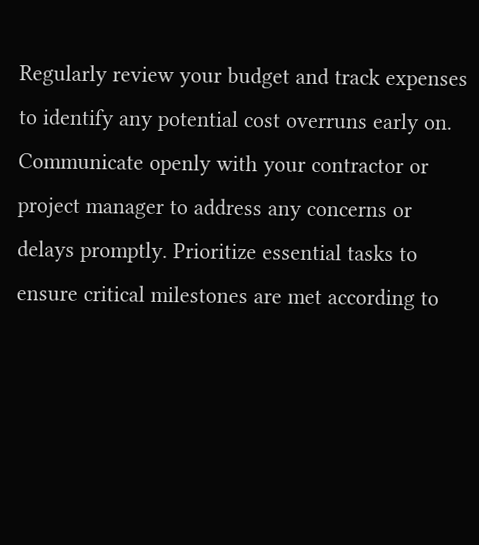Regularly review your budget and track expenses to identify any potential cost overruns early on. Communicate openly with your contractor or project manager to address any concerns or delays promptly. Prioritize essential tasks to ensure critical milestones are met according to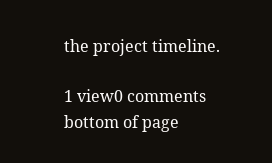the project timeline.

1 view0 comments
bottom of page